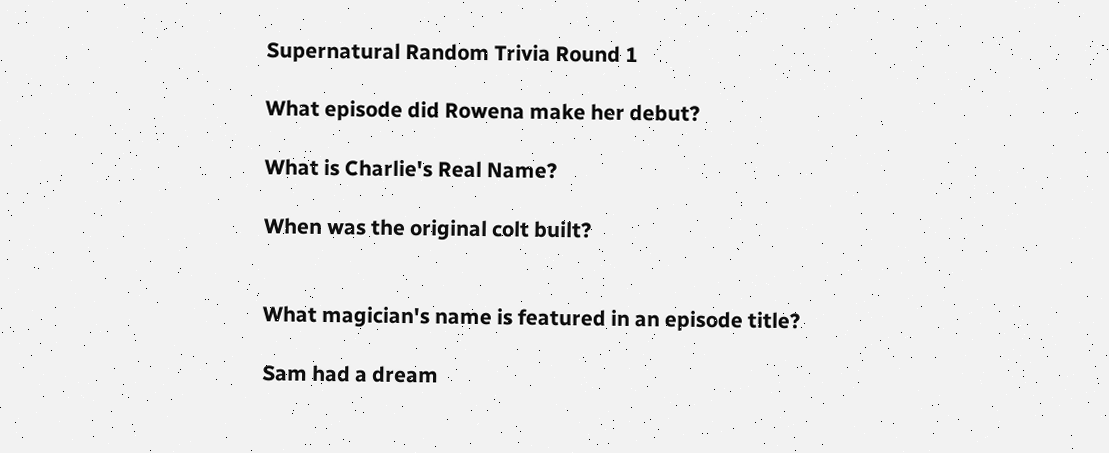Supernatural Random Trivia Round 1

What episode did Rowena make her debut?

What is Charlie's Real Name?

When was the original colt built?


What magician's name is featured in an episode title?

Sam had a dream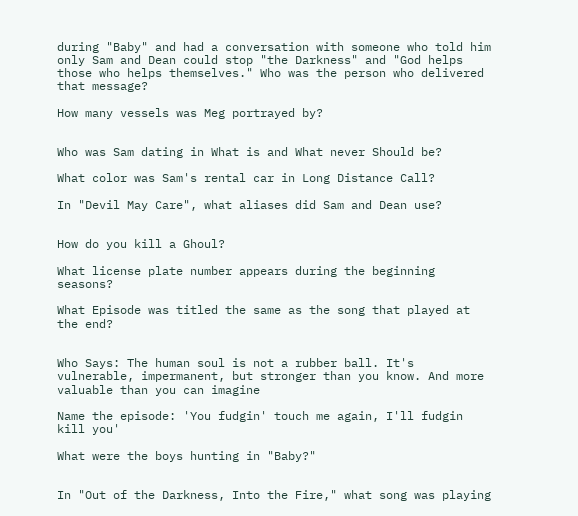during "Baby" and had a conversation with someone who told him only Sam and Dean could stop "the Darkness" and "God helps those who helps themselves." Who was the person who delivered that message?

How many vessels was Meg portrayed by?


Who was Sam dating in What is and What never Should be?

What color was Sam's rental car in Long Distance Call?

In "Devil May Care", what aliases did Sam and Dean use?


How do you kill a Ghoul?

What license plate number appears during the beginning seasons?

What Episode was titled the same as the song that played at the end?


Who Says: The human soul is not a rubber ball. It's vulnerable, impermanent, but stronger than you know. And more valuable than you can imagine

Name the episode: 'You fudgin' touch me again, I'll fudgin kill you'

What were the boys hunting in "Baby?"


In "Out of the Darkness, Into the Fire," what song was playing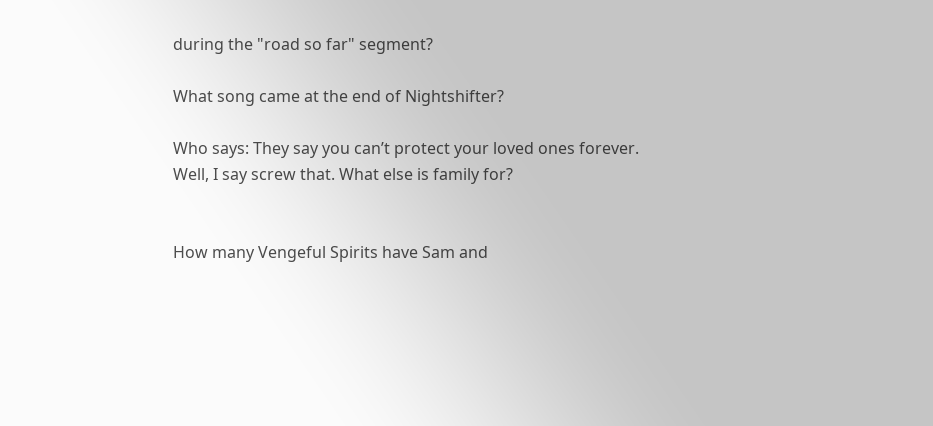during the "road so far" segment?

What song came at the end of Nightshifter?

Who says: They say you can’t protect your loved ones forever. Well, I say screw that. What else is family for?


How many Vengeful Spirits have Sam and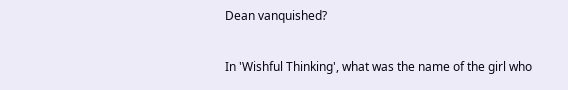Dean vanquished?

In 'Wishful Thinking', what was the name of the girl who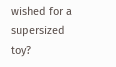wished for a supersized toy?